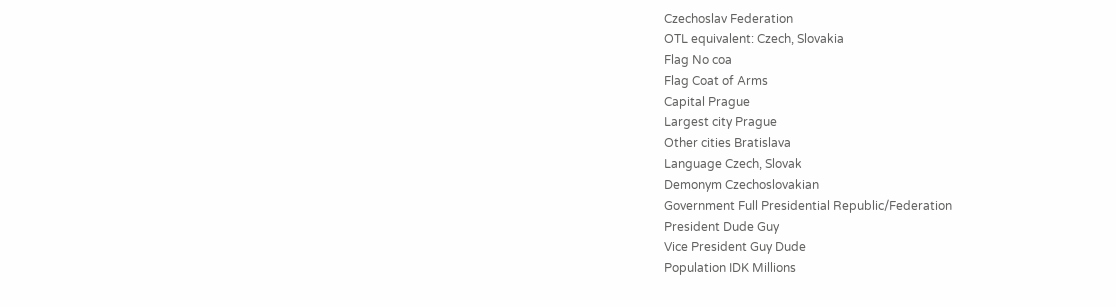Czechoslav Federation
OTL equivalent: Czech, Slovakia
Flag No coa
Flag Coat of Arms
Capital Prague
Largest city Prague
Other cities Bratislava
Language Czech, Slovak
Demonym Czechoslovakian
Government Full Presidential Republic/Federation
President Dude Guy
Vice President Guy Dude
Population IDK Millions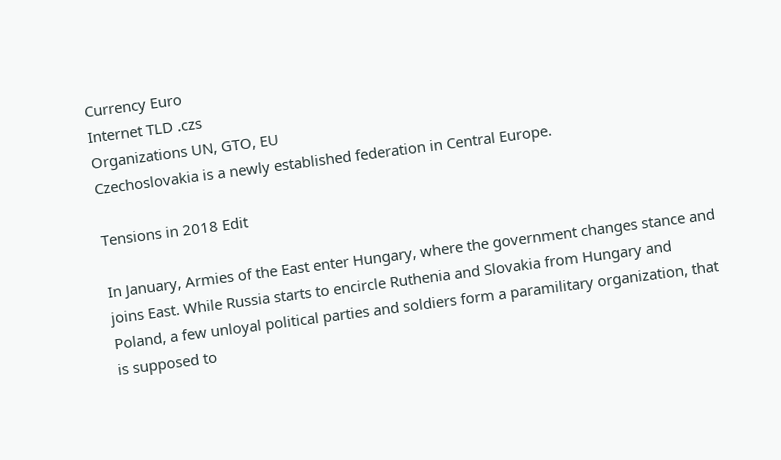Currency Euro
Internet TLD .czs
Organizations UN, GTO, EU
Czechoslovakia is a newly established federation in Central Europe.

Tensions in 2018 Edit

In January, Armies of the East enter Hungary, where the government changes stance and joins East. While Russia starts to encircle Ruthenia and Slovakia from Hungary and Poland, a few unloyal political parties and soldiers form a paramilitary organization, that is supposed to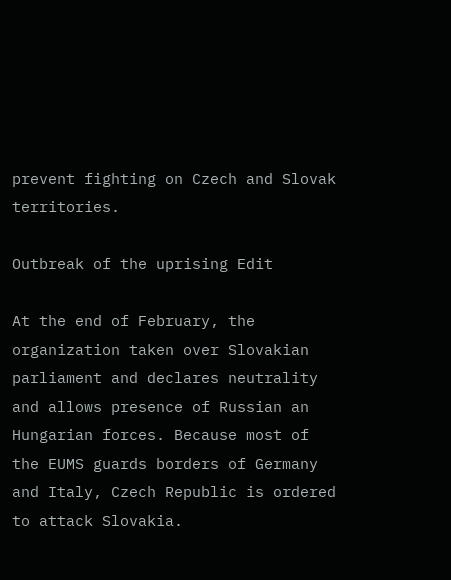prevent fighting on Czech and Slovak territories.

Outbreak of the uprising Edit

At the end of February, the organization taken over Slovakian parliament and declares neutrality and allows presence of Russian an Hungarian forces. Because most of the EUMS guards borders of Germany and Italy, Czech Republic is ordered to attack Slovakia.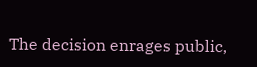The decision enrages public,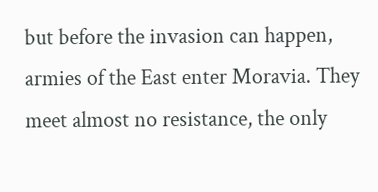but before the invasion can happen, armies of the East enter Moravia. They meet almost no resistance, the only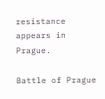resistance appears in Prague.

Battle of Prague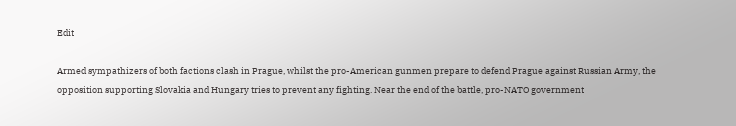Edit

Armed sympathizers of both factions clash in Prague, whilst the pro-American gunmen prepare to defend Prague against Russian Army, the opposition supporting Slovakia and Hungary tries to prevent any fighting. Near the end of the battle, pro-NATO government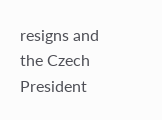resigns and the Czech President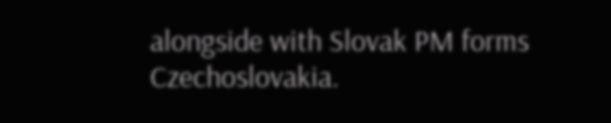alongside with Slovak PM forms Czechoslovakia.